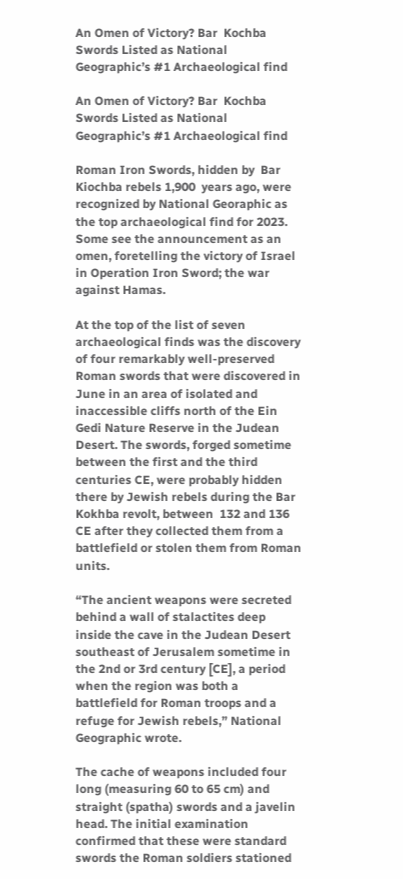An Omen of Victory? Bar  Kochba Swords Listed as National Geographic’s #1 Archaeological find

An Omen of Victory? Bar  Kochba Swords Listed as National Geographic’s #1 Archaeological find

Roman Iron Swords, hidden by  Bar Kiochba rebels 1,900  years ago, were recognized by National Georaphic as the top archaeological find for 2023. Some see the announcement as an omen, foretelling the victory of Israel in Operation Iron Sword; the war against Hamas.

At the top of the list of seven archaeological finds was the discovery of four remarkably well-preserved Roman swords that were discovered in June in an area of isolated and inaccessible cliffs north of the Ein Gedi Nature Reserve in the Judean Desert. The swords, forged sometime between the first and the third centuries CE, were probably hidden there by Jewish rebels during the Bar Kokhba revolt, between  132 and 136 CE after they collected them from a battlefield or stolen them from Roman units.

“The ancient weapons were secreted behind a wall of stalactites deep inside the cave in the Judean Desert southeast of Jerusalem sometime in the 2nd or 3rd century [CE], a period when the region was both a battlefield for Roman troops and a refuge for Jewish rebels,” National Geographic wrote.

The cache of weapons included four long (measuring 60 to 65 cm) and straight (spatha) swords and a javelin head. The initial examination confirmed that these were standard swords the Roman soldiers stationed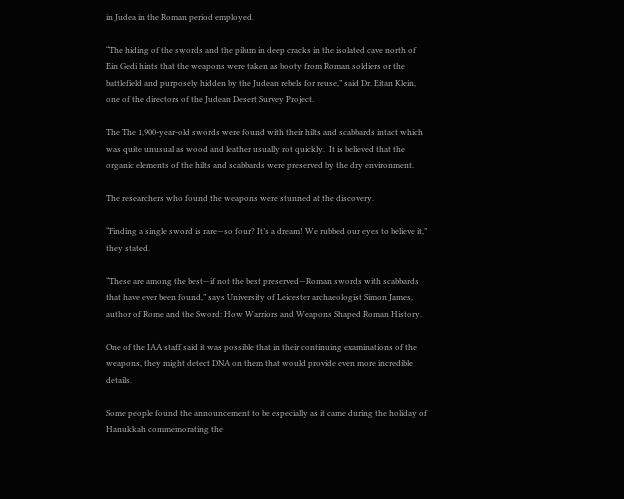in Judea in the Roman period employed.

“The hiding of the swords and the pilum in deep cracks in the isolated cave north of Ein Gedi hints that the weapons were taken as booty from Roman soldiers or the battlefield and purposely hidden by the Judean rebels for reuse,” said Dr. Eitan Klein, one of the directors of the Judean Desert Survey Project.

The The 1,900-year-old swords were found with their hilts and scabbards intact which was quite unusual as wood and leather usually rot quickly.  It is believed that the organic elements of the hilts and scabbards were preserved by the dry environment.

The researchers who found the weapons were stunned at the discovery.

“Finding a single sword is rare—so four? It’s a dream! We rubbed our eyes to believe it,” they stated.

“These are among the best—if not the best preserved—Roman swords with scabbards that have ever been found,” says University of Leicester archaeologist Simon James, author of Rome and the Sword: How Warriors and Weapons Shaped Roman History.

One of the IAA staff said it was possible that in their continuing examinations of the weapons, they might detect DNA on them that would provide even more incredible details.

Some people found the announcement to be especially as it came during the holiday of Hanukkah commemorating the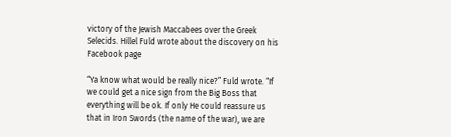victory of the Jewish Maccabees over the Greek Selecids. Hillel Fuld wrote about the discovery on his Facebook page

“Ya know what would be really nice?” Fuld wrote. “If we could get a nice sign from the Big Boss that everything will be ok. If only He could reassure us that in Iron Swords (the name of the war), we are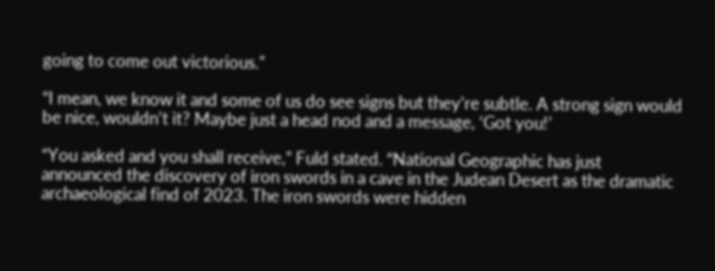going to come out victorious.”

“I mean, we know it and some of us do see signs but they’re subtle. A strong sign would be nice, wouldn’t it? Maybe just a head nod and a message, ‘Got you!’

“You asked and you shall receive,” Fuld stated. “National Geographic has just announced the discovery of iron swords in a cave in the Judean Desert as the dramatic archaeological find of 2023. The iron swords were hidden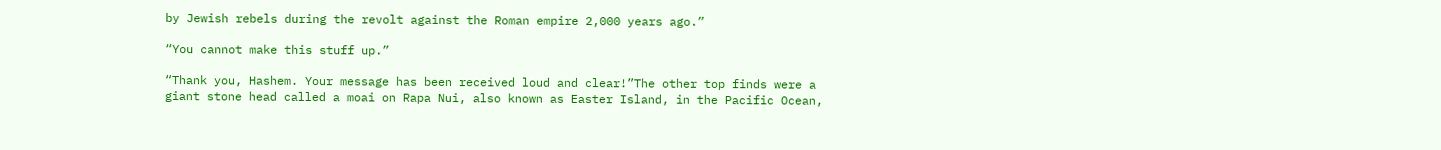by Jewish rebels during the revolt against the Roman empire 2,000 years ago.”

“You cannot make this stuff up.”

“Thank you, Hashem. Your message has been received loud and clear!”The other top finds were a giant stone head called a moai on Rapa Nui, also known as Easter Island, in the Pacific Ocean,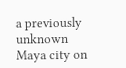a previously unknown Maya city on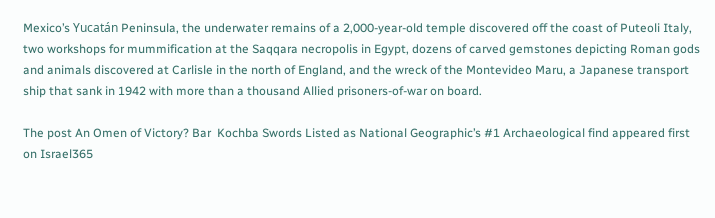Mexico’s Yucatán Peninsula, the underwater remains of a 2,000-year-old temple discovered off the coast of Puteoli Italy,  two workshops for mummification at the Saqqara necropolis in Egypt, dozens of carved gemstones depicting Roman gods and animals discovered at Carlisle in the north of England, and the wreck of the Montevideo Maru, a Japanese transport ship that sank in 1942 with more than a thousand Allied prisoners-of-war on board.

The post An Omen of Victory? Bar  Kochba Swords Listed as National Geographic’s #1 Archaeological find appeared first on Israel365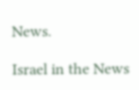News.

Israel in the News